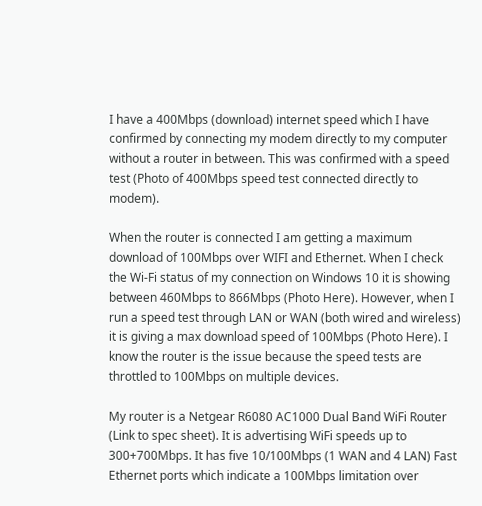I have a 400Mbps (download) internet speed which I have confirmed by connecting my modem directly to my computer without a router in between. This was confirmed with a speed test (Photo of 400Mbps speed test connected directly to modem).

When the router is connected I am getting a maximum download of 100Mbps over WIFI and Ethernet. When I check the Wi-Fi status of my connection on Windows 10 it is showing between 460Mbps to 866Mbps (Photo Here). However, when I run a speed test through LAN or WAN (both wired and wireless) it is giving a max download speed of 100Mbps (Photo Here). I know the router is the issue because the speed tests are throttled to 100Mbps on multiple devices.

My router is a Netgear R6080 AC1000 Dual Band WiFi Router (Link to spec sheet). It is advertising WiFi speeds up to 300+700Mbps. It has five 10/100Mbps (1 WAN and 4 LAN) Fast Ethernet ports which indicate a 100Mbps limitation over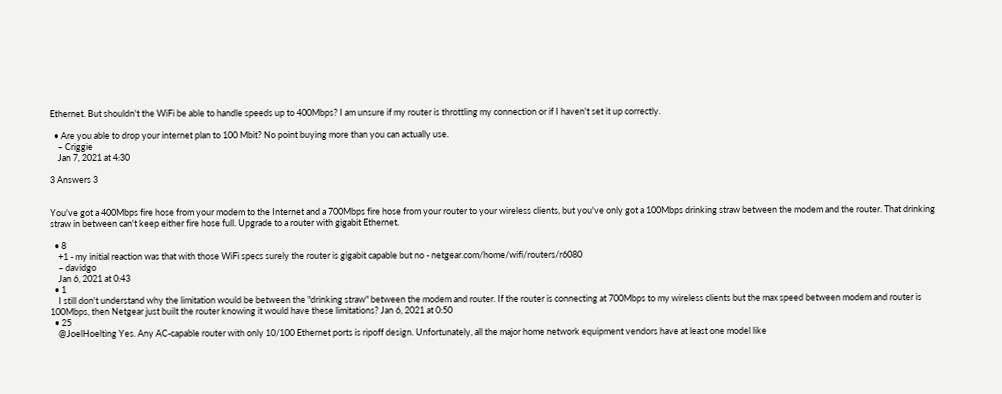Ethernet. But shouldn't the WiFi be able to handle speeds up to 400Mbps? I am unsure if my router is throttling my connection or if I haven't set it up correctly.

  • Are you able to drop your internet plan to 100 Mbit? No point buying more than you can actually use.
    – Criggie
    Jan 7, 2021 at 4:30

3 Answers 3


You've got a 400Mbps fire hose from your modem to the Internet and a 700Mbps fire hose from your router to your wireless clients, but you've only got a 100Mbps drinking straw between the modem and the router. That drinking straw in between can't keep either fire hose full. Upgrade to a router with gigabit Ethernet.

  • 8
    +1 - my initial reaction was that with those WiFi specs surely the router is gigabit capable but no - netgear.com/home/wifi/routers/r6080
    – davidgo
    Jan 6, 2021 at 0:43
  • 1
    I still don't understand why the limitation would be between the "drinking straw" between the modem and router. If the router is connecting at 700Mbps to my wireless clients but the max speed between modem and router is 100Mbps, then Netgear just built the router knowing it would have these limitations? Jan 6, 2021 at 0:50
  • 25
    @JoelHoelting Yes. Any AC-capable router with only 10/100 Ethernet ports is ripoff design. Unfortunately, all the major home network equipment vendors have at least one model like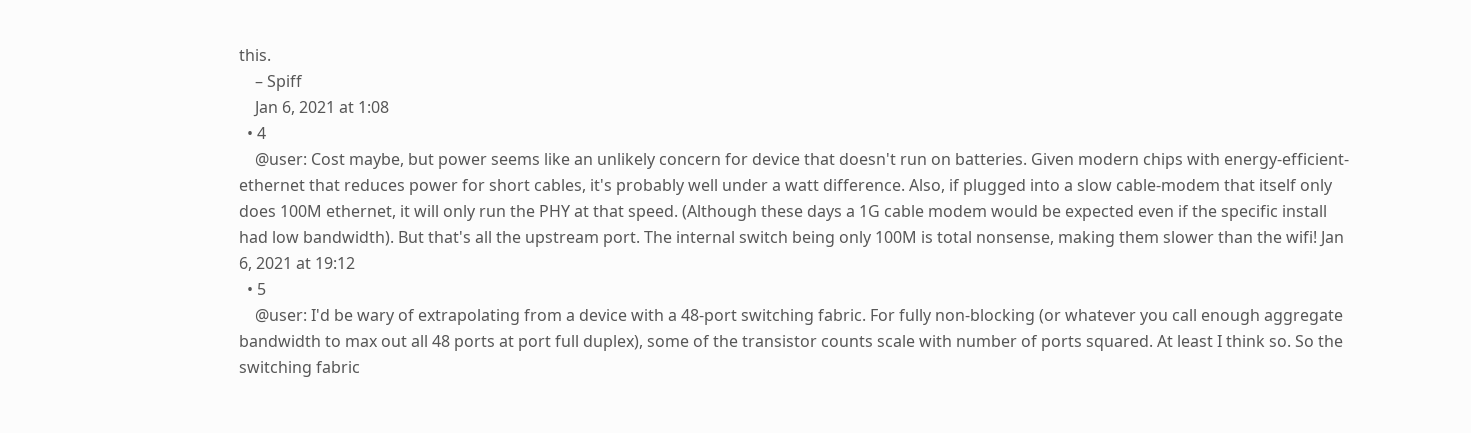this.
    – Spiff
    Jan 6, 2021 at 1:08
  • 4
    @user: Cost maybe, but power seems like an unlikely concern for device that doesn't run on batteries. Given modern chips with energy-efficient-ethernet that reduces power for short cables, it's probably well under a watt difference. Also, if plugged into a slow cable-modem that itself only does 100M ethernet, it will only run the PHY at that speed. (Although these days a 1G cable modem would be expected even if the specific install had low bandwidth). But that's all the upstream port. The internal switch being only 100M is total nonsense, making them slower than the wifi! Jan 6, 2021 at 19:12
  • 5
    @user: I'd be wary of extrapolating from a device with a 48-port switching fabric. For fully non-blocking (or whatever you call enough aggregate bandwidth to max out all 48 ports at port full duplex), some of the transistor counts scale with number of ports squared. At least I think so. So the switching fabric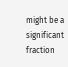might be a significant fraction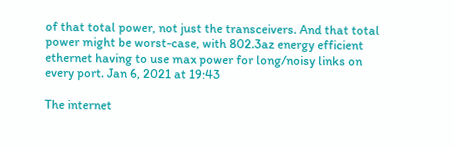of that total power, not just the transceivers. And that total power might be worst-case, with 802.3az energy efficient ethernet having to use max power for long/noisy links on every port. Jan 6, 2021 at 19:43

The internet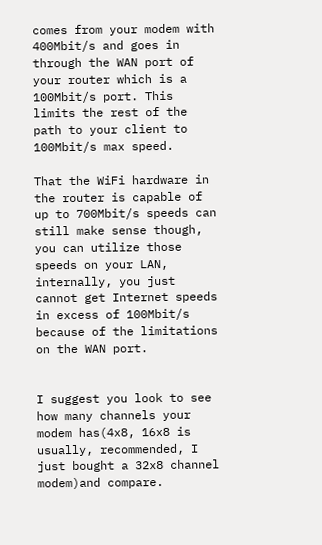comes from your modem with 400Mbit/s and goes in through the WAN port of your router which is a 100Mbit/s port. This limits the rest of the path to your client to 100Mbit/s max speed.

That the WiFi hardware in the router is capable of up to 700Mbit/s speeds can still make sense though, you can utilize those speeds on your LAN, internally, you just cannot get Internet speeds in excess of 100Mbit/s because of the limitations on the WAN port.


I suggest you look to see how many channels your modem has(4x8, 16x8 is usually, recommended, I just bought a 32x8 channel modem)and compare.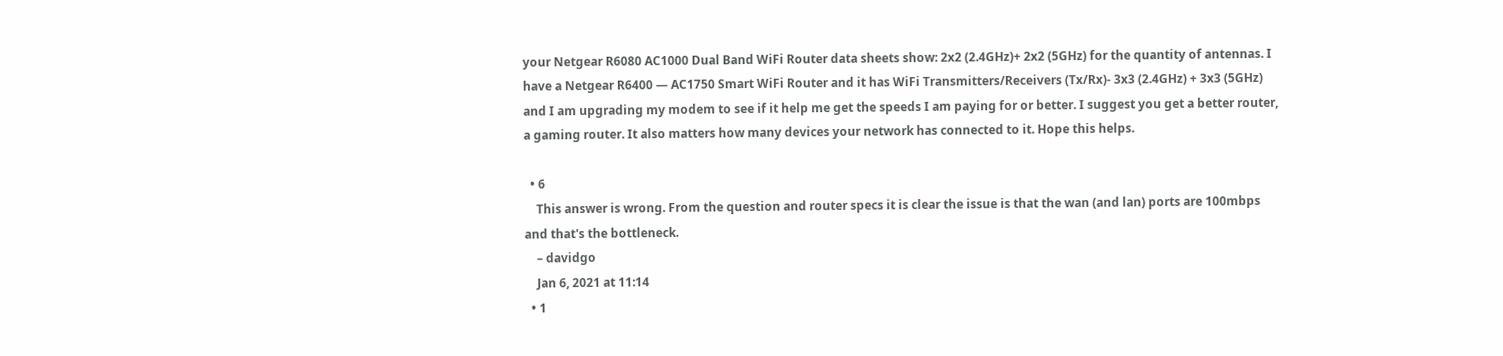your Netgear R6080 AC1000 Dual Band WiFi Router data sheets show: 2x2 (2.4GHz)+ 2x2 (5GHz) for the quantity of antennas. I have a Netgear R6400 — AC1750 Smart WiFi Router and it has WiFi Transmitters/Receivers (Tx/Rx)- 3x3 (2.4GHz) + 3x3 (5GHz) and I am upgrading my modem to see if it help me get the speeds I am paying for or better. I suggest you get a better router, a gaming router. It also matters how many devices your network has connected to it. Hope this helps.

  • 6
    This answer is wrong. From the question and router specs it is clear the issue is that the wan (and lan) ports are 100mbps and that's the bottleneck.
    – davidgo
    Jan 6, 2021 at 11:14
  • 1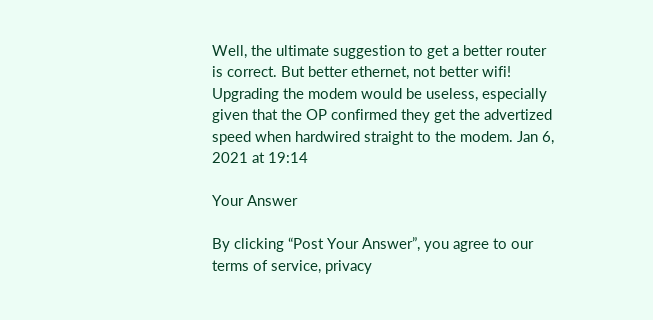Well, the ultimate suggestion to get a better router is correct. But better ethernet, not better wifi! Upgrading the modem would be useless, especially given that the OP confirmed they get the advertized speed when hardwired straight to the modem. Jan 6, 2021 at 19:14

Your Answer

By clicking “Post Your Answer”, you agree to our terms of service, privacy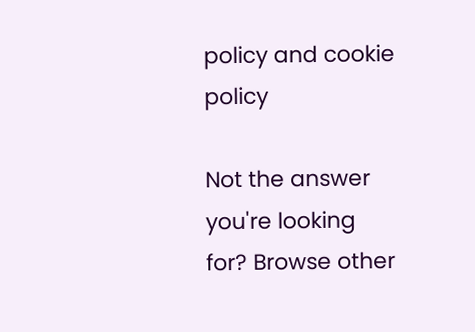policy and cookie policy

Not the answer you're looking for? Browse other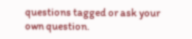questions tagged or ask your own question.